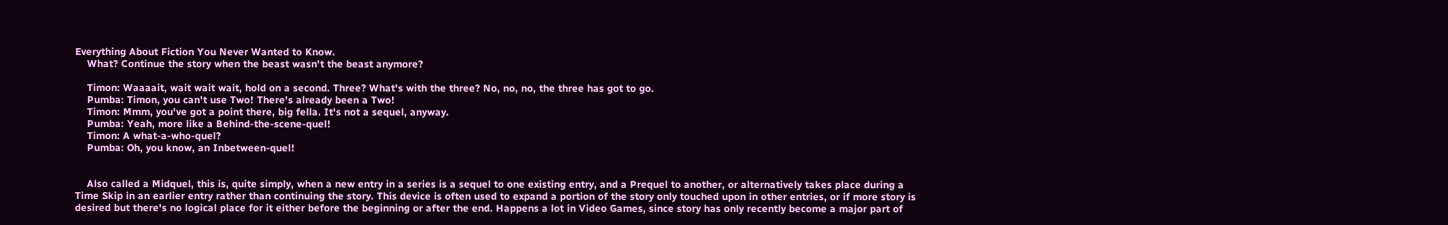Everything About Fiction You Never Wanted to Know.
    What? Continue the story when the beast wasn't the beast anymore?

    Timon: Waaaait, wait wait wait, hold on a second. Three? What's with the three? No, no, no, the three has got to go.
    Pumba: Timon, you can't use Two! There's already been a Two!
    Timon: Mmm, you've got a point there, big fella. It's not a sequel, anyway.
    Pumba: Yeah, more like a Behind-the-scene-quel!
    Timon: A what-a-who-quel?
    Pumba: Oh, you know, an Inbetween-quel!


    Also called a Midquel, this is, quite simply, when a new entry in a series is a sequel to one existing entry, and a Prequel to another, or alternatively takes place during a Time Skip in an earlier entry rather than continuing the story. This device is often used to expand a portion of the story only touched upon in other entries, or if more story is desired but there's no logical place for it either before the beginning or after the end. Happens a lot in Video Games, since story has only recently become a major part of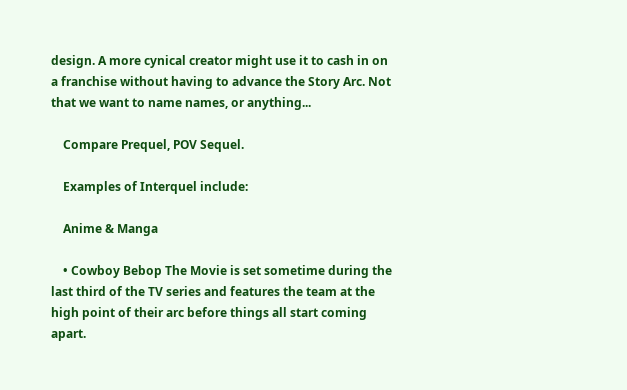design. A more cynical creator might use it to cash in on a franchise without having to advance the Story Arc. Not that we want to name names, or anything...

    Compare Prequel, POV Sequel.

    Examples of Interquel include:

    Anime & Manga

    • Cowboy Bebop The Movie is set sometime during the last third of the TV series and features the team at the high point of their arc before things all start coming apart.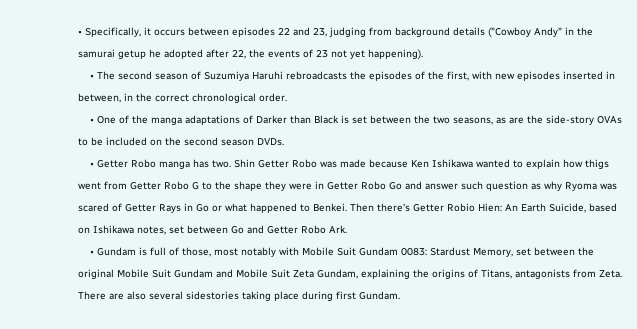• Specifically, it occurs between episodes 22 and 23, judging from background details ("Cowboy Andy" in the samurai getup he adopted after 22, the events of 23 not yet happening).
    • The second season of Suzumiya Haruhi rebroadcasts the episodes of the first, with new episodes inserted in between, in the correct chronological order.
    • One of the manga adaptations of Darker than Black is set between the two seasons, as are the side-story OVAs to be included on the second season DVDs.
    • Getter Robo manga has two. Shin Getter Robo was made because Ken Ishikawa wanted to explain how thigs went from Getter Robo G to the shape they were in Getter Robo Go and answer such question as why Ryoma was scared of Getter Rays in Go or what happened to Benkei. Then there's Getter Robio Hien: An Earth Suicide, based on Ishikawa notes, set between Go and Getter Robo Ark.
    • Gundam is full of those, most notably with Mobile Suit Gundam 0083: Stardust Memory, set between the original Mobile Suit Gundam and Mobile Suit Zeta Gundam, explaining the origins of Titans, antagonists from Zeta. There are also several sidestories taking place during first Gundam.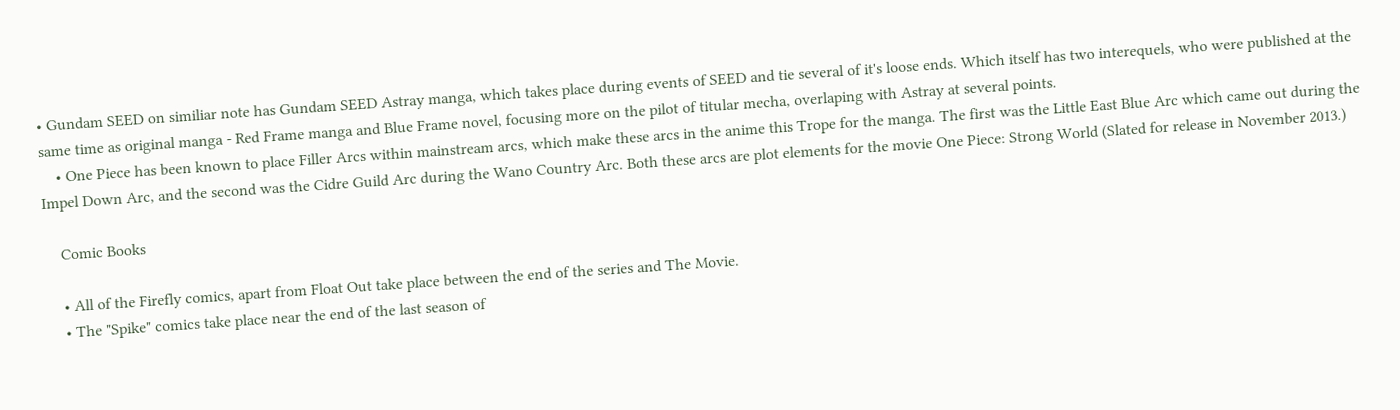• Gundam SEED on similiar note has Gundam SEED Astray manga, which takes place during events of SEED and tie several of it's loose ends. Which itself has two interequels, who were published at the same time as original manga - Red Frame manga and Blue Frame novel, focusing more on the pilot of titular mecha, overlaping with Astray at several points.
    • One Piece has been known to place Filler Arcs within mainstream arcs, which make these arcs in the anime this Trope for the manga. The first was the Little East Blue Arc which came out during the Impel Down Arc, and the second was the Cidre Guild Arc during the Wano Country Arc. Both these arcs are plot elements for the movie One Piece: Strong World (Slated for release in November 2013.)

    Comic Books

    • All of the Firefly comics, apart from Float Out take place between the end of the series and The Movie.
    • The "Spike" comics take place near the end of the last season of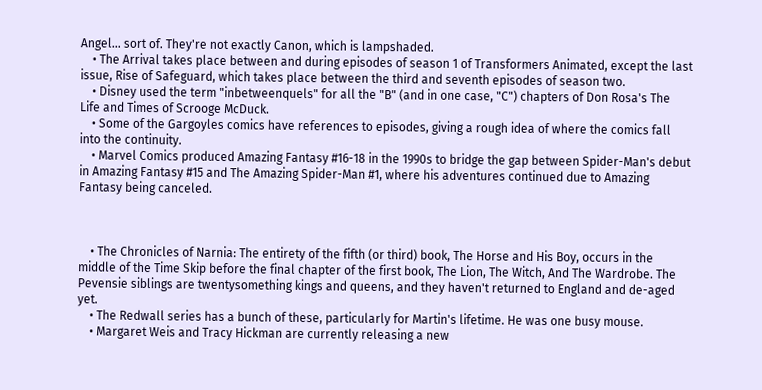Angel... sort of. They're not exactly Canon, which is lampshaded.
    • The Arrival takes place between and during episodes of season 1 of Transformers Animated, except the last issue, Rise of Safeguard, which takes place between the third and seventh episodes of season two.
    • Disney used the term "inbetweenquels" for all the "B" (and in one case, "C") chapters of Don Rosa's The Life and Times of Scrooge McDuck.
    • Some of the Gargoyles comics have references to episodes, giving a rough idea of where the comics fall into the continuity.
    • Marvel Comics produced Amazing Fantasy #16-18 in the 1990s to bridge the gap between Spider-Man's debut in Amazing Fantasy #15 and The Amazing Spider-Man #1, where his adventures continued due to Amazing Fantasy being canceled.



    • The Chronicles of Narnia: The entirety of the fifth (or third) book, The Horse and His Boy, occurs in the middle of the Time Skip before the final chapter of the first book, The Lion, The Witch, And The Wardrobe. The Pevensie siblings are twentysomething kings and queens, and they haven't returned to England and de-aged yet.
    • The Redwall series has a bunch of these, particularly for Martin's lifetime. He was one busy mouse.
    • Margaret Weis and Tracy Hickman are currently releasing a new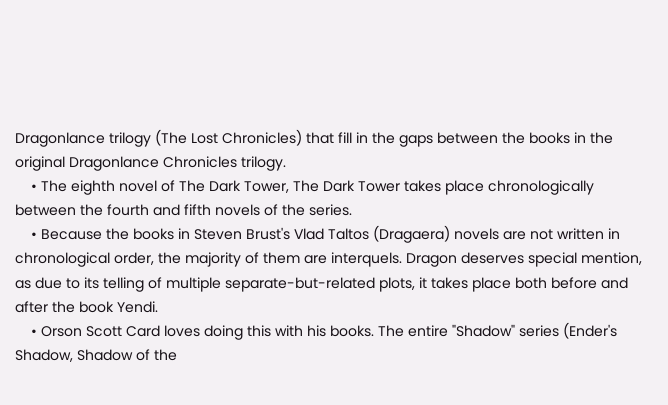Dragonlance trilogy (The Lost Chronicles) that fill in the gaps between the books in the original Dragonlance Chronicles trilogy.
    • The eighth novel of The Dark Tower, The Dark Tower takes place chronologically between the fourth and fifth novels of the series.
    • Because the books in Steven Brust's Vlad Taltos (Dragaera) novels are not written in chronological order, the majority of them are interquels. Dragon deserves special mention, as due to its telling of multiple separate-but-related plots, it takes place both before and after the book Yendi.
    • Orson Scott Card loves doing this with his books. The entire "Shadow" series (Ender's Shadow, Shadow of the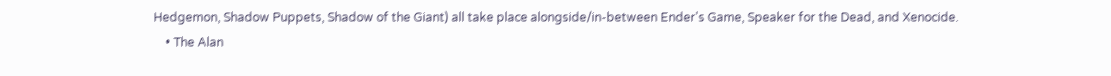Hedgemon, Shadow Puppets, Shadow of the Giant) all take place alongside/in-between Ender's Game, Speaker for the Dead, and Xenocide.
    • The Alan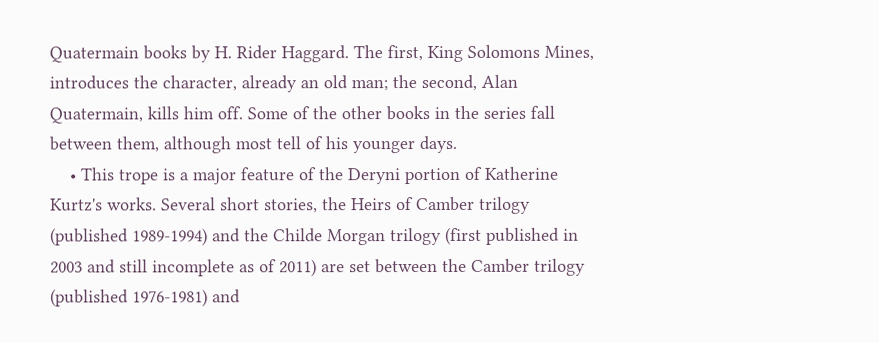Quatermain books by H. Rider Haggard. The first, King Solomons Mines, introduces the character, already an old man; the second, Alan Quatermain, kills him off. Some of the other books in the series fall between them, although most tell of his younger days.
    • This trope is a major feature of the Deryni portion of Katherine Kurtz's works. Several short stories, the Heirs of Camber trilogy (published 1989-1994) and the Childe Morgan trilogy (first published in 2003 and still incomplete as of 2011) are set between the Camber trilogy (published 1976-1981) and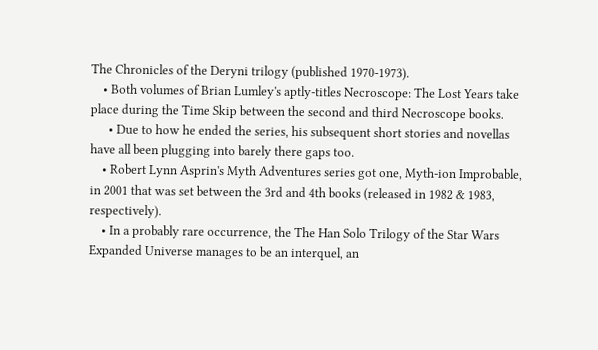The Chronicles of the Deryni trilogy (published 1970-1973).
    • Both volumes of Brian Lumley's aptly-titles Necroscope: The Lost Years take place during the Time Skip between the second and third Necroscope books.
      • Due to how he ended the series, his subsequent short stories and novellas have all been plugging into barely there gaps too.
    • Robert Lynn Asprin's Myth Adventures series got one, Myth-ion Improbable, in 2001 that was set between the 3rd and 4th books (released in 1982 & 1983, respectively).
    • In a probably rare occurrence, the The Han Solo Trilogy of the Star Wars Expanded Universe manages to be an interquel, an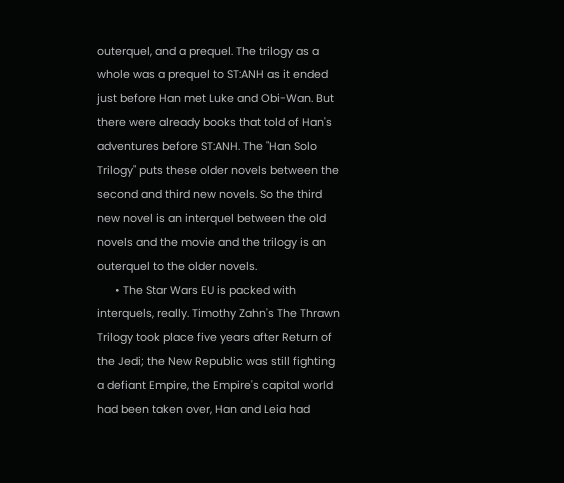outerquel, and a prequel. The trilogy as a whole was a prequel to ST:ANH as it ended just before Han met Luke and Obi-Wan. But there were already books that told of Han's adventures before ST:ANH. The "Han Solo Trilogy" puts these older novels between the second and third new novels. So the third new novel is an interquel between the old novels and the movie and the trilogy is an outerquel to the older novels.
      • The Star Wars EU is packed with interquels, really. Timothy Zahn's The Thrawn Trilogy took place five years after Return of the Jedi; the New Republic was still fighting a defiant Empire, the Empire's capital world had been taken over, Han and Leia had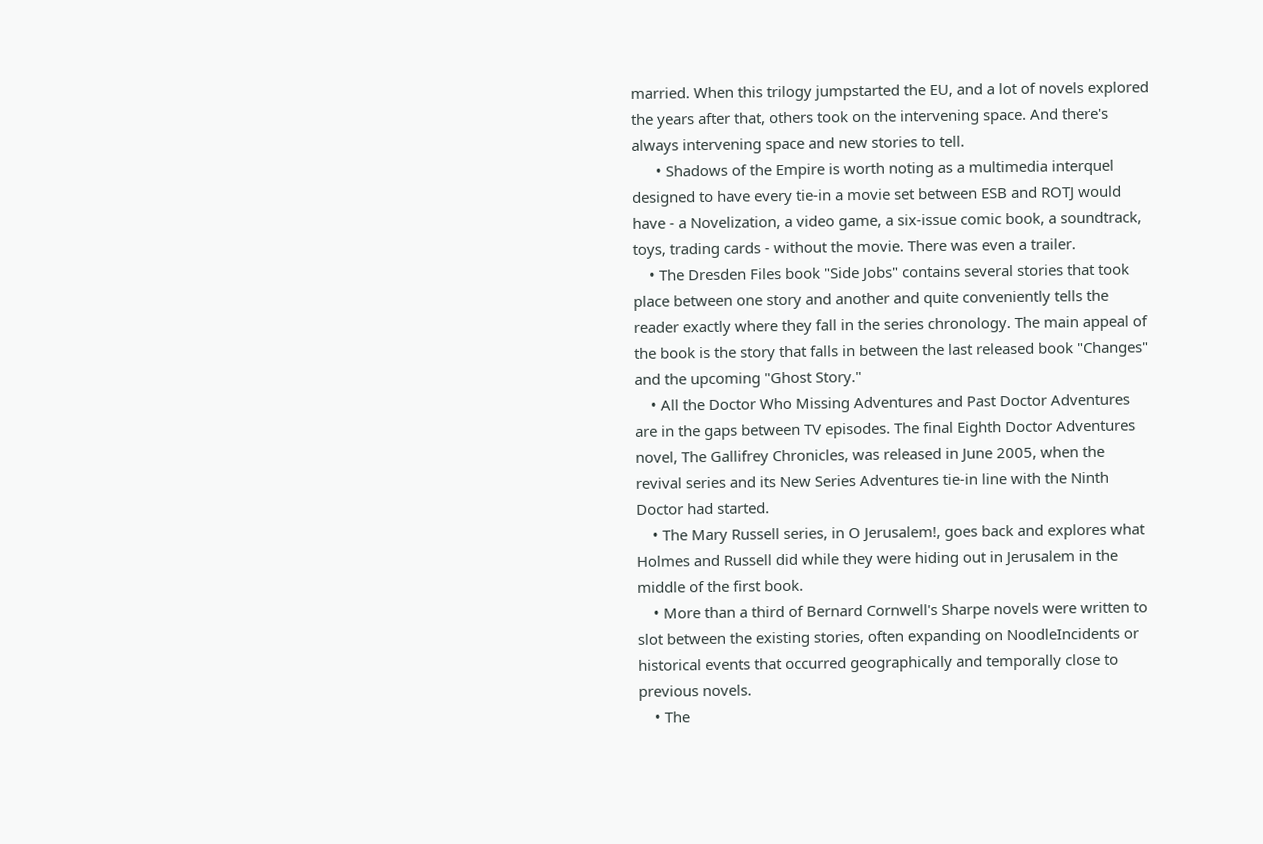married. When this trilogy jumpstarted the EU, and a lot of novels explored the years after that, others took on the intervening space. And there's always intervening space and new stories to tell.
      • Shadows of the Empire is worth noting as a multimedia interquel designed to have every tie-in a movie set between ESB and ROTJ would have - a Novelization, a video game, a six-issue comic book, a soundtrack, toys, trading cards - without the movie. There was even a trailer.
    • The Dresden Files book "Side Jobs" contains several stories that took place between one story and another and quite conveniently tells the reader exactly where they fall in the series chronology. The main appeal of the book is the story that falls in between the last released book "Changes" and the upcoming "Ghost Story."
    • All the Doctor Who Missing Adventures and Past Doctor Adventures are in the gaps between TV episodes. The final Eighth Doctor Adventures novel, The Gallifrey Chronicles, was released in June 2005, when the revival series and its New Series Adventures tie-in line with the Ninth Doctor had started.
    • The Mary Russell series, in O Jerusalem!, goes back and explores what Holmes and Russell did while they were hiding out in Jerusalem in the middle of the first book.
    • More than a third of Bernard Cornwell's Sharpe novels were written to slot between the existing stories, often expanding on NoodleIncidents or historical events that occurred geographically and temporally close to previous novels.
    • The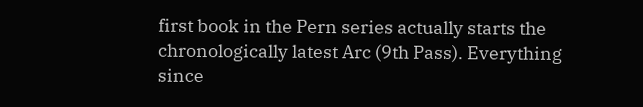first book in the Pern series actually starts the chronologically latest Arc (9th Pass). Everything since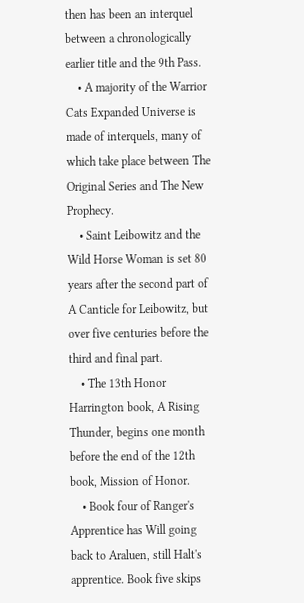then has been an interquel between a chronologically earlier title and the 9th Pass.
    • A majority of the Warrior Cats Expanded Universe is made of interquels, many of which take place between The Original Series and The New Prophecy.
    • Saint Leibowitz and the Wild Horse Woman is set 80 years after the second part of A Canticle for Leibowitz, but over five centuries before the third and final part.
    • The 13th Honor Harrington book, A Rising Thunder, begins one month before the end of the 12th book, Mission of Honor.
    • Book four of Ranger's Apprentice has Will going back to Araluen, still Halt's apprentice. Book five skips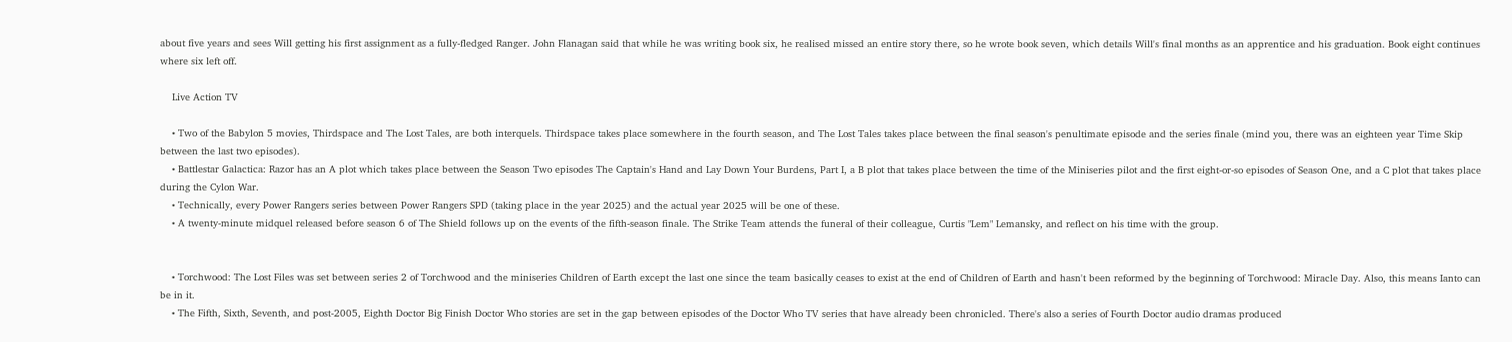about five years and sees Will getting his first assignment as a fully-fledged Ranger. John Flanagan said that while he was writing book six, he realised missed an entire story there, so he wrote book seven, which details Will's final months as an apprentice and his graduation. Book eight continues where six left off.

    Live Action TV

    • Two of the Babylon 5 movies, Thirdspace and The Lost Tales, are both interquels. Thirdspace takes place somewhere in the fourth season, and The Lost Tales takes place between the final season's penultimate episode and the series finale (mind you, there was an eighteen year Time Skip between the last two episodes).
    • Battlestar Galactica: Razor has an A plot which takes place between the Season Two episodes The Captain's Hand and Lay Down Your Burdens, Part I, a B plot that takes place between the time of the Miniseries pilot and the first eight-or-so episodes of Season One, and a C plot that takes place during the Cylon War.
    • Technically, every Power Rangers series between Power Rangers SPD (taking place in the year 2025) and the actual year 2025 will be one of these.
    • A twenty-minute midquel released before season 6 of The Shield follows up on the events of the fifth-season finale. The Strike Team attends the funeral of their colleague, Curtis "Lem" Lemansky, and reflect on his time with the group.


    • Torchwood: The Lost Files was set between series 2 of Torchwood and the miniseries Children of Earth except the last one since the team basically ceases to exist at the end of Children of Earth and hasn't been reformed by the beginning of Torchwood: Miracle Day. Also, this means Ianto can be in it.
    • The Fifth, Sixth, Seventh, and post-2005, Eighth Doctor Big Finish Doctor Who stories are set in the gap between episodes of the Doctor Who TV series that have already been chronicled. There's also a series of Fourth Doctor audio dramas produced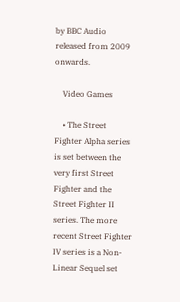by BBC Audio released from 2009 onwards.

    Video Games

    • The Street Fighter Alpha series is set between the very first Street Fighter and the Street Fighter II series. The more recent Street Fighter IV series is a Non-Linear Sequel set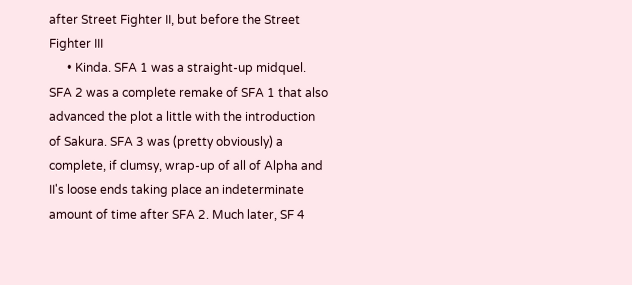after Street Fighter II, but before the Street Fighter III
      • Kinda. SFA 1 was a straight-up midquel. SFA 2 was a complete remake of SFA 1 that also advanced the plot a little with the introduction of Sakura. SFA 3 was (pretty obviously) a complete, if clumsy, wrap-up of all of Alpha and II's loose ends taking place an indeterminate amount of time after SFA 2. Much later, SF 4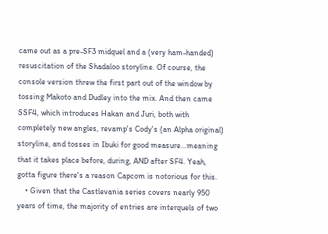came out as a pre-SF3 midquel and a (very ham-handed) resuscitation of the Shadaloo storyline. Of course, the console version threw the first part out of the window by tossing Makoto and Dudley into the mix. And then came SSF4, which introduces Hakan and Juri, both with completely new angles, revamp's Cody's (an Alpha original) storyline, and tosses in Ibuki for good measure...meaning that it takes place before, during, AND after SF4. Yeah, gotta figure there's a reason Capcom is notorious for this.
    • Given that the Castlevania series covers nearly 950 years of time, the majority of entries are interquels of two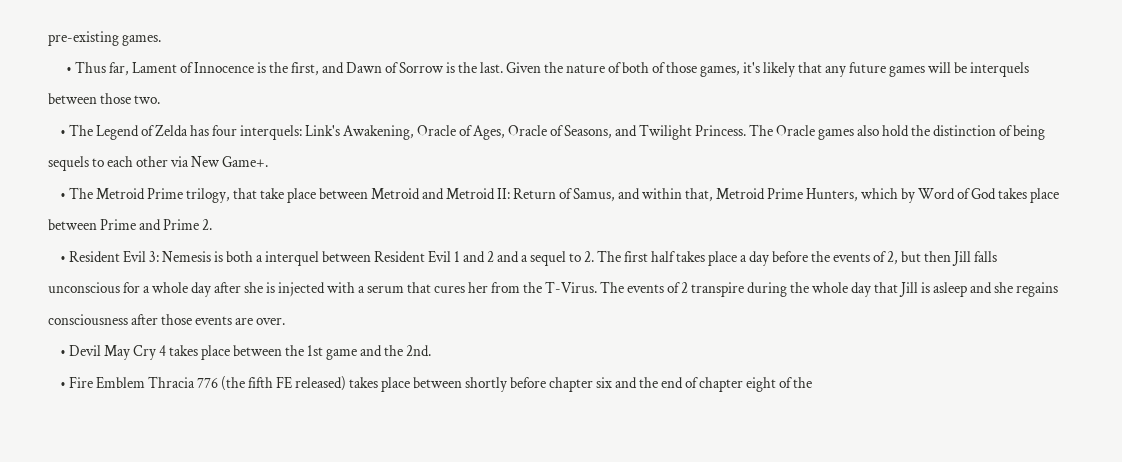pre-existing games.
      • Thus far, Lament of Innocence is the first, and Dawn of Sorrow is the last. Given the nature of both of those games, it's likely that any future games will be interquels between those two.
    • The Legend of Zelda has four interquels: Link's Awakening, Oracle of Ages, Oracle of Seasons, and Twilight Princess. The Oracle games also hold the distinction of being sequels to each other via New Game+.
    • The Metroid Prime trilogy, that take place between Metroid and Metroid II: Return of Samus, and within that, Metroid Prime Hunters, which by Word of God takes place between Prime and Prime 2.
    • Resident Evil 3: Nemesis is both a interquel between Resident Evil 1 and 2 and a sequel to 2. The first half takes place a day before the events of 2, but then Jill falls unconscious for a whole day after she is injected with a serum that cures her from the T-Virus. The events of 2 transpire during the whole day that Jill is asleep and she regains consciousness after those events are over.
    • Devil May Cry 4 takes place between the 1st game and the 2nd.
    • Fire Emblem Thracia 776 (the fifth FE released) takes place between shortly before chapter six and the end of chapter eight of the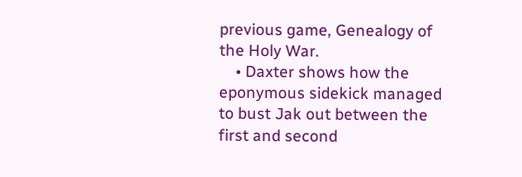previous game, Genealogy of the Holy War.
    • Daxter shows how the eponymous sidekick managed to bust Jak out between the first and second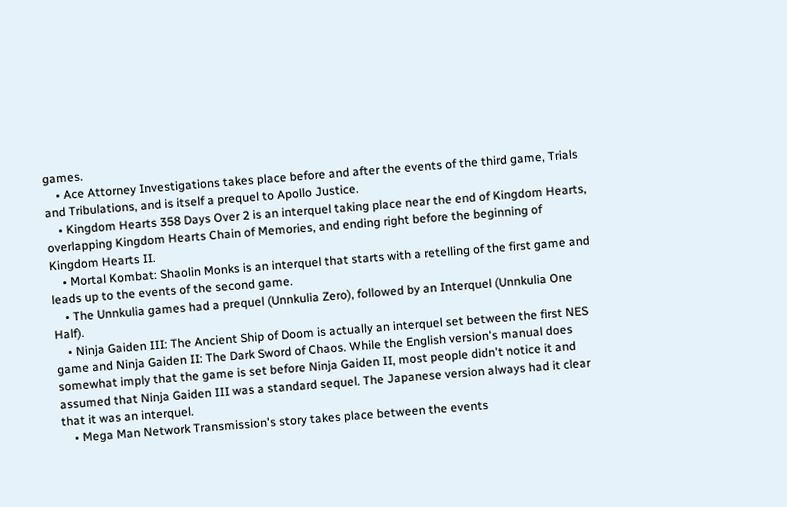games.
    • Ace Attorney Investigations takes place before and after the events of the third game, Trials and Tribulations, and is itself a prequel to Apollo Justice.
    • Kingdom Hearts 358 Days Over 2 is an interquel taking place near the end of Kingdom Hearts, overlapping Kingdom Hearts Chain of Memories, and ending right before the beginning of Kingdom Hearts II.
    • Mortal Kombat: Shaolin Monks is an interquel that starts with a retelling of the first game and leads up to the events of the second game.
    • The Unnkulia games had a prequel (Unnkulia Zero), followed by an Interquel (Unnkulia One Half).
    • Ninja Gaiden III: The Ancient Ship of Doom is actually an interquel set between the first NES game and Ninja Gaiden II: The Dark Sword of Chaos. While the English version's manual does somewhat imply that the game is set before Ninja Gaiden II, most people didn't notice it and assumed that Ninja Gaiden III was a standard sequel. The Japanese version always had it clear that it was an interquel.
    • Mega Man Network Transmission's story takes place between the events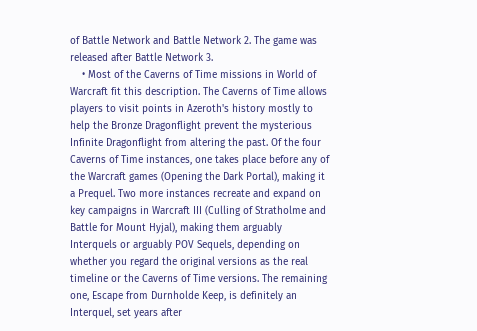of Battle Network and Battle Network 2. The game was released after Battle Network 3.
    • Most of the Caverns of Time missions in World of Warcraft fit this description. The Caverns of Time allows players to visit points in Azeroth's history mostly to help the Bronze Dragonflight prevent the mysterious Infinite Dragonflight from altering the past. Of the four Caverns of Time instances, one takes place before any of the Warcraft games (Opening the Dark Portal), making it a Prequel. Two more instances recreate and expand on key campaigns in Warcraft III (Culling of Stratholme and Battle for Mount Hyjal), making them arguably Interquels or arguably POV Sequels, depending on whether you regard the original versions as the real timeline or the Caverns of Time versions. The remaining one, Escape from Durnholde Keep, is definitely an Interquel, set years after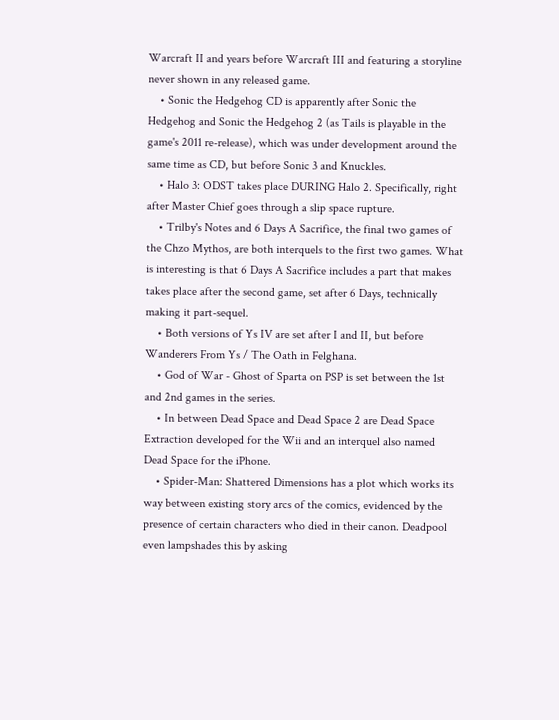Warcraft II and years before Warcraft III and featuring a storyline never shown in any released game.
    • Sonic the Hedgehog CD is apparently after Sonic the Hedgehog and Sonic the Hedgehog 2 (as Tails is playable in the game's 2011 re-release), which was under development around the same time as CD, but before Sonic 3 and Knuckles.
    • Halo 3: ODST takes place DURING Halo 2. Specifically, right after Master Chief goes through a slip space rupture.
    • Trilby's Notes and 6 Days A Sacrifice, the final two games of the Chzo Mythos, are both interquels to the first two games. What is interesting is that 6 Days A Sacrifice includes a part that makes takes place after the second game, set after 6 Days, technically making it part-sequel.
    • Both versions of Ys IV are set after I and II, but before Wanderers From Ys / The Oath in Felghana.
    • God of War - Ghost of Sparta on PSP is set between the 1st and 2nd games in the series.
    • In between Dead Space and Dead Space 2 are Dead Space Extraction developed for the Wii and an interquel also named Dead Space for the iPhone.
    • Spider-Man: Shattered Dimensions has a plot which works its way between existing story arcs of the comics, evidenced by the presence of certain characters who died in their canon. Deadpool even lampshades this by asking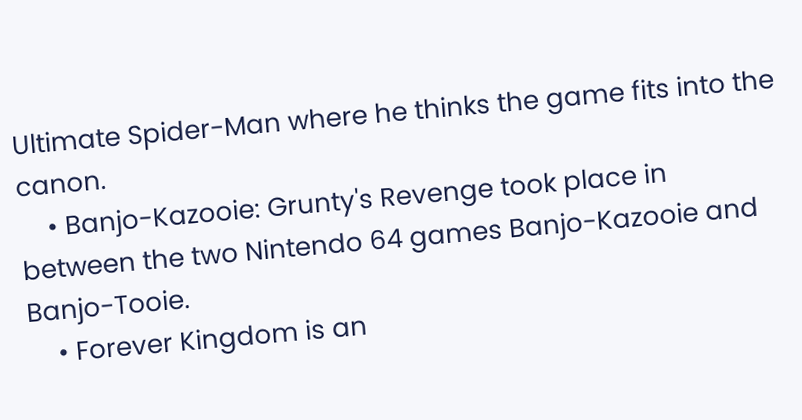Ultimate Spider-Man where he thinks the game fits into the canon.
    • Banjo-Kazooie: Grunty's Revenge took place in between the two Nintendo 64 games Banjo-Kazooie and Banjo-Tooie.
    • Forever Kingdom is an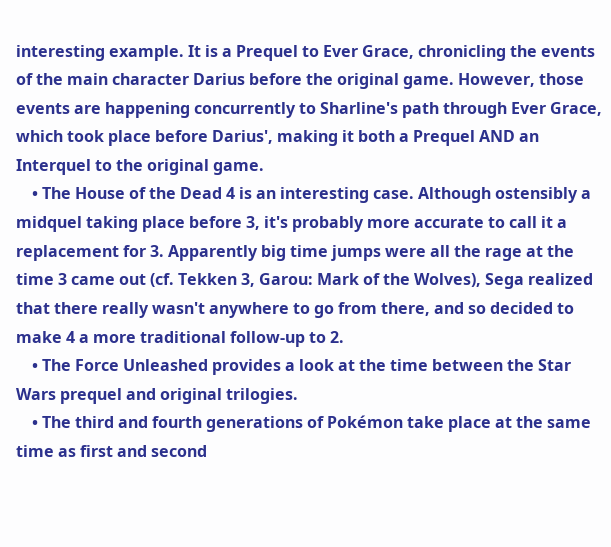interesting example. It is a Prequel to Ever Grace, chronicling the events of the main character Darius before the original game. However, those events are happening concurrently to Sharline's path through Ever Grace, which took place before Darius', making it both a Prequel AND an Interquel to the original game.
    • The House of the Dead 4 is an interesting case. Although ostensibly a midquel taking place before 3, it's probably more accurate to call it a replacement for 3. Apparently big time jumps were all the rage at the time 3 came out (cf. Tekken 3, Garou: Mark of the Wolves), Sega realized that there really wasn't anywhere to go from there, and so decided to make 4 a more traditional follow-up to 2.
    • The Force Unleashed provides a look at the time between the Star Wars prequel and original trilogies.
    • The third and fourth generations of Pokémon take place at the same time as first and second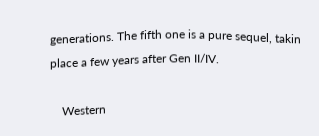generations. The fifth one is a pure sequel, takin place a few years after Gen II/IV.

    Western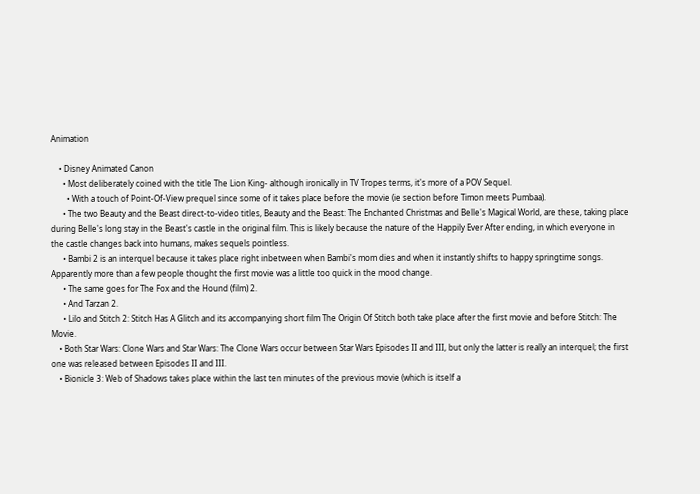Animation

    • Disney Animated Canon
      • Most deliberately coined with the title The Lion King- although ironically in TV Tropes terms, it's more of a POV Sequel.
        • With a touch of Point-Of-View prequel since some of it takes place before the movie (ie section before Timon meets Pumbaa).
      • The two Beauty and the Beast direct-to-video titles, Beauty and the Beast: The Enchanted Christmas and Belle's Magical World, are these, taking place during Belle's long stay in the Beast's castle in the original film. This is likely because the nature of the Happily Ever After ending, in which everyone in the castle changes back into humans, makes sequels pointless.
      • Bambi 2 is an interquel because it takes place right inbetween when Bambi's mom dies and when it instantly shifts to happy springtime songs. Apparently more than a few people thought the first movie was a little too quick in the mood change.
      • The same goes for The Fox and the Hound (film) 2.
      • And Tarzan 2.
      • Lilo and Stitch 2: Stitch Has A Glitch and its accompanying short film The Origin Of Stitch both take place after the first movie and before Stitch: The Movie.
    • Both Star Wars: Clone Wars and Star Wars: The Clone Wars occur between Star Wars Episodes II and III, but only the latter is really an interquel; the first one was released between Episodes II and III.
    • Bionicle 3: Web of Shadows takes place within the last ten minutes of the previous movie (which is itself a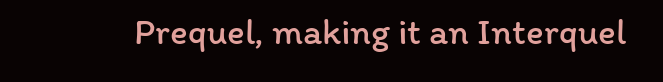Prequel, making it an Interquel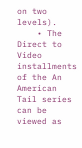on two levels).
    • The Direct to Video installments of the An American Tail series can be viewed as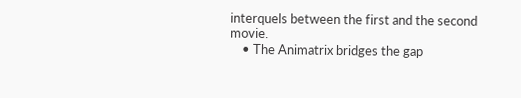interquels between the first and the second movie.
    • The Animatrix bridges the gap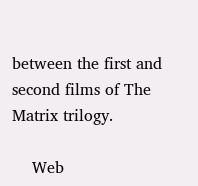between the first and second films of The Matrix trilogy.

    Web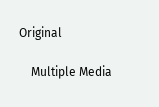Original

    Multiple Media